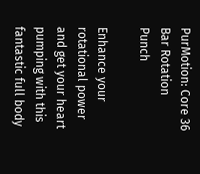PurMotion: Core 36 Bar Rotation Punch

Enhance your rotational power and get your heart pumping with this fantastic full body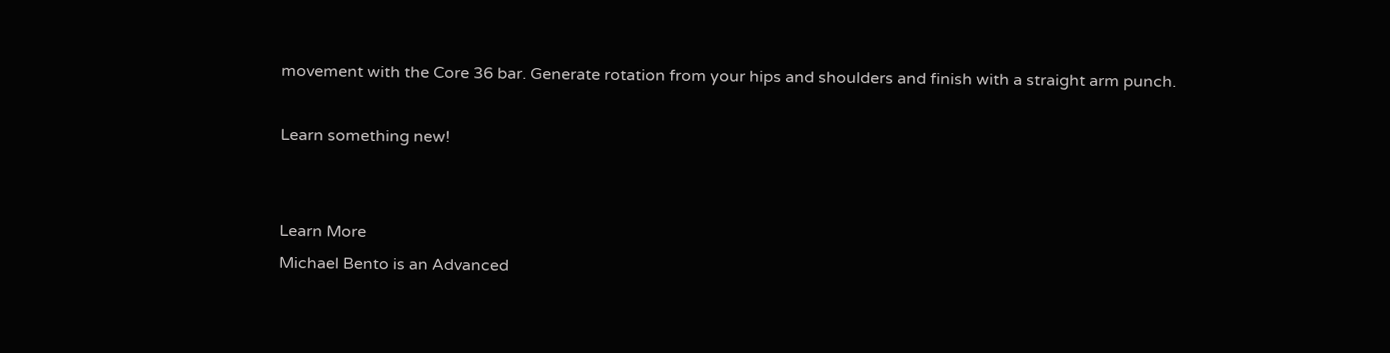movement with the Core 36 bar. Generate rotation from your hips and shoulders and finish with a straight arm punch.

Learn something new!


Learn More
Michael Bento is an Advanced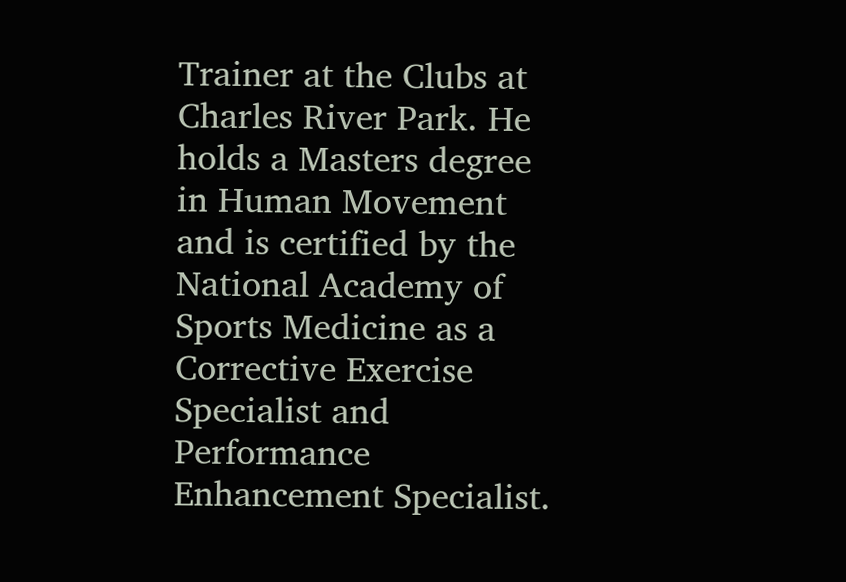Trainer at the Clubs at Charles River Park. He holds a Masters degree in Human Movement and is certified by the National Academy of Sports Medicine as a Corrective Exercise Specialist and Performance Enhancement Specialist.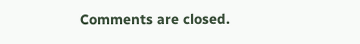Comments are closed.